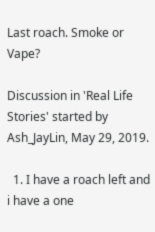Last roach. Smoke or Vape?

Discussion in 'Real Life Stories' started by Ash_JayLin, May 29, 2019.

  1. I have a roach left and i have a one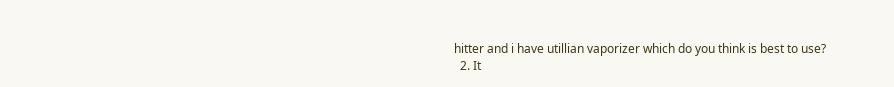hitter and i have utillian vaporizer which do you think is best to use?
  2. It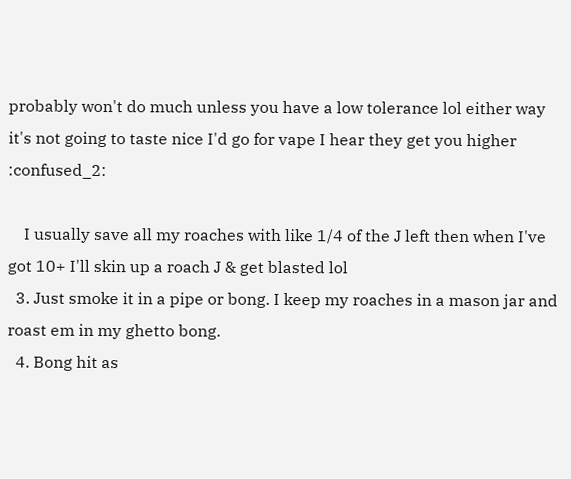probably won't do much unless you have a low tolerance lol either way it's not going to taste nice I'd go for vape I hear they get you higher :confused_2:

    I usually save all my roaches with like 1/4 of the J left then when I've got 10+ I'll skin up a roach J & get blasted lol
  3. Just smoke it in a pipe or bong. I keep my roaches in a mason jar and roast em in my ghetto bong.
  4. Bong hit as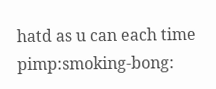hatd as u can each time pimp:smoking-bong: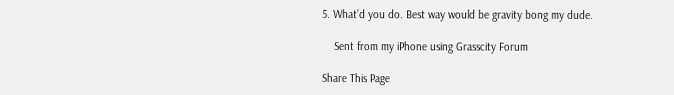5. What’d you do. Best way would be gravity bong my dude.

    Sent from my iPhone using Grasscity Forum

Share This Page